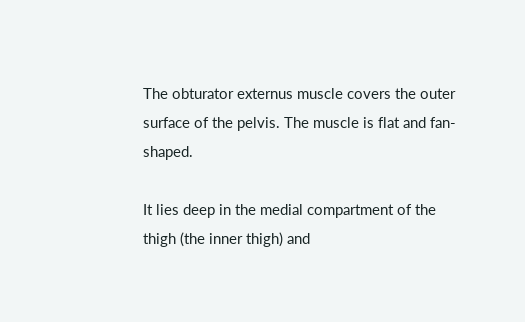The obturator externus muscle covers the outer surface of the pelvis. The muscle is flat and fan-shaped.

It lies deep in the medial compartment of the thigh (the inner thigh) and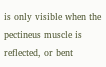is only visible when the pectineus muscle is reflected, or bent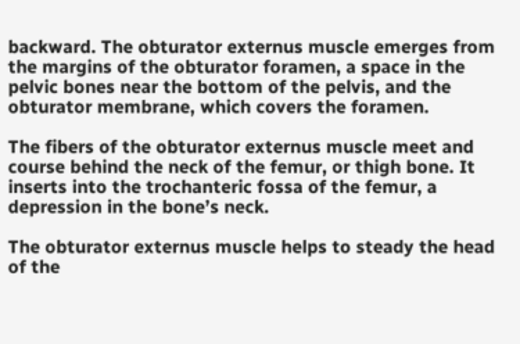backward. The obturator externus muscle emerges from the margins of the obturator foramen, a space in the pelvic bones near the bottom of the pelvis, and the obturator membrane, which covers the foramen.

The fibers of the obturator externus muscle meet and course behind the neck of the femur, or thigh bone. It inserts into the trochanteric fossa of the femur, a depression in the bone’s neck.

The obturator externus muscle helps to steady the head of the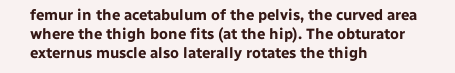femur in the acetabulum of the pelvis, the curved area where the thigh bone fits (at the hip). The obturator externus muscle also laterally rotates the thigh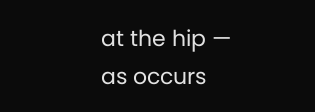at the hip — as occurs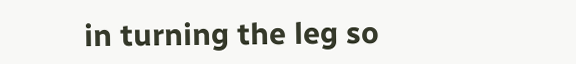in turning the leg so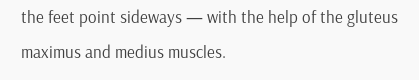the feet point sideways — with the help of the gluteus maximus and medius muscles.